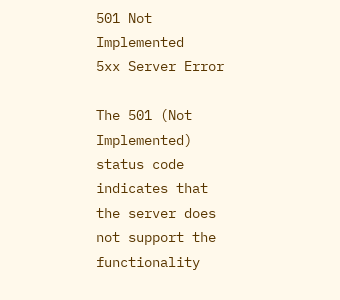501 Not Implemented
5xx Server Error

The 501 (Not Implemented) status code indicates that the server does not support the functionality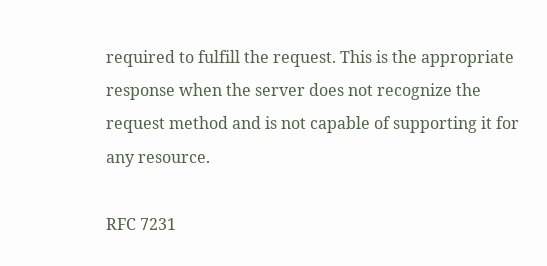required to fulfill the request. This is the appropriate response when the server does not recognize the request method and is not capable of supporting it for any resource.

RFC 7231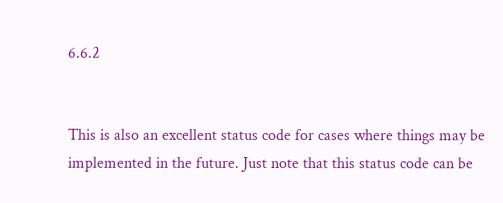6.6.2


This is also an excellent status code for cases where things may be implemented in the future. Just note that this status code can be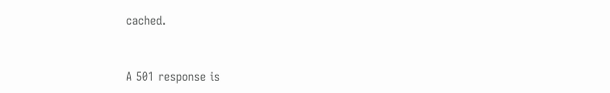cached.


A 501 response is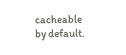cacheable by default.